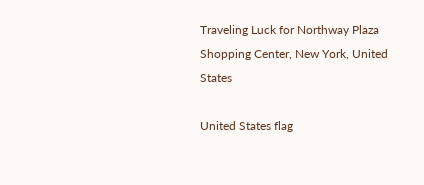Traveling Luck for Northway Plaza Shopping Center, New York, United States

United States flag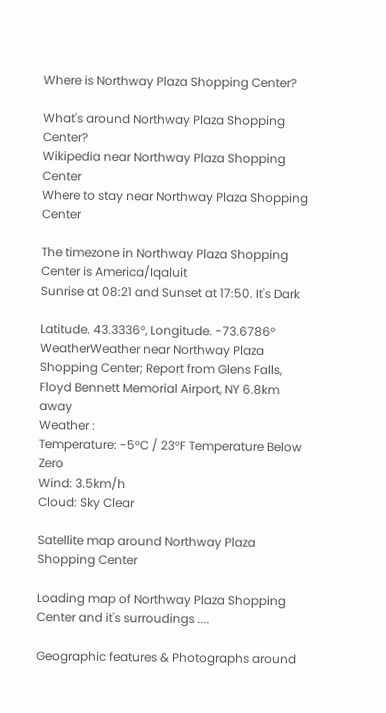Where is Northway Plaza Shopping Center?

What's around Northway Plaza Shopping Center?
Wikipedia near Northway Plaza Shopping Center
Where to stay near Northway Plaza Shopping Center

The timezone in Northway Plaza Shopping Center is America/Iqaluit
Sunrise at 08:21 and Sunset at 17:50. It's Dark

Latitude. 43.3336°, Longitude. -73.6786°
WeatherWeather near Northway Plaza Shopping Center; Report from Glens Falls, Floyd Bennett Memorial Airport, NY 6.8km away
Weather :
Temperature: -5°C / 23°F Temperature Below Zero
Wind: 3.5km/h
Cloud: Sky Clear

Satellite map around Northway Plaza Shopping Center

Loading map of Northway Plaza Shopping Center and it's surroudings ....

Geographic features & Photographs around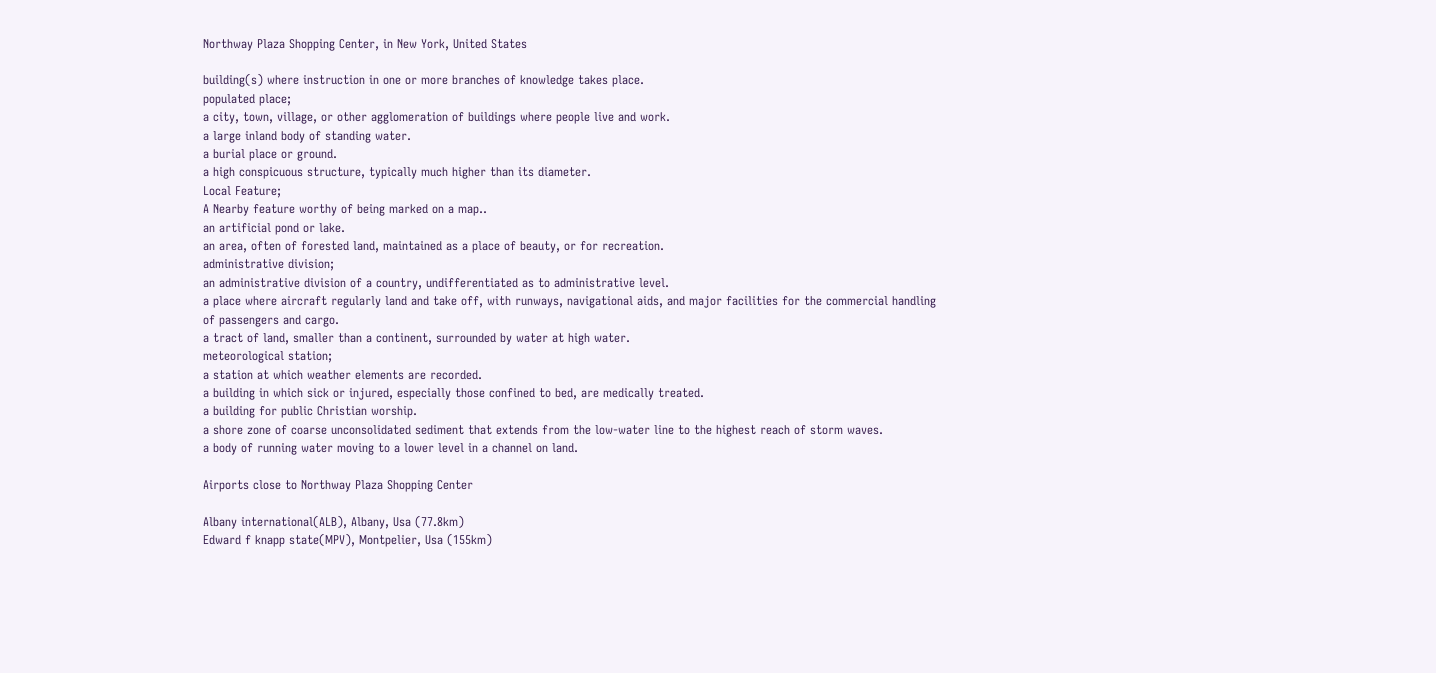Northway Plaza Shopping Center, in New York, United States

building(s) where instruction in one or more branches of knowledge takes place.
populated place;
a city, town, village, or other agglomeration of buildings where people live and work.
a large inland body of standing water.
a burial place or ground.
a high conspicuous structure, typically much higher than its diameter.
Local Feature;
A Nearby feature worthy of being marked on a map..
an artificial pond or lake.
an area, often of forested land, maintained as a place of beauty, or for recreation.
administrative division;
an administrative division of a country, undifferentiated as to administrative level.
a place where aircraft regularly land and take off, with runways, navigational aids, and major facilities for the commercial handling of passengers and cargo.
a tract of land, smaller than a continent, surrounded by water at high water.
meteorological station;
a station at which weather elements are recorded.
a building in which sick or injured, especially those confined to bed, are medically treated.
a building for public Christian worship.
a shore zone of coarse unconsolidated sediment that extends from the low-water line to the highest reach of storm waves.
a body of running water moving to a lower level in a channel on land.

Airports close to Northway Plaza Shopping Center

Albany international(ALB), Albany, Usa (77.8km)
Edward f knapp state(MPV), Montpelier, Usa (155km)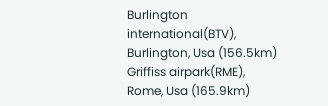Burlington international(BTV), Burlington, Usa (156.5km)
Griffiss airpark(RME), Rome, Usa (165.9km)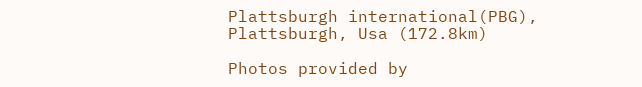Plattsburgh international(PBG), Plattsburgh, Usa (172.8km)

Photos provided by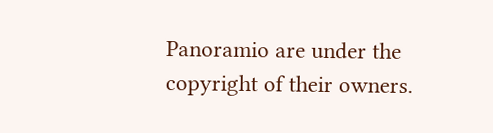Panoramio are under the copyright of their owners.